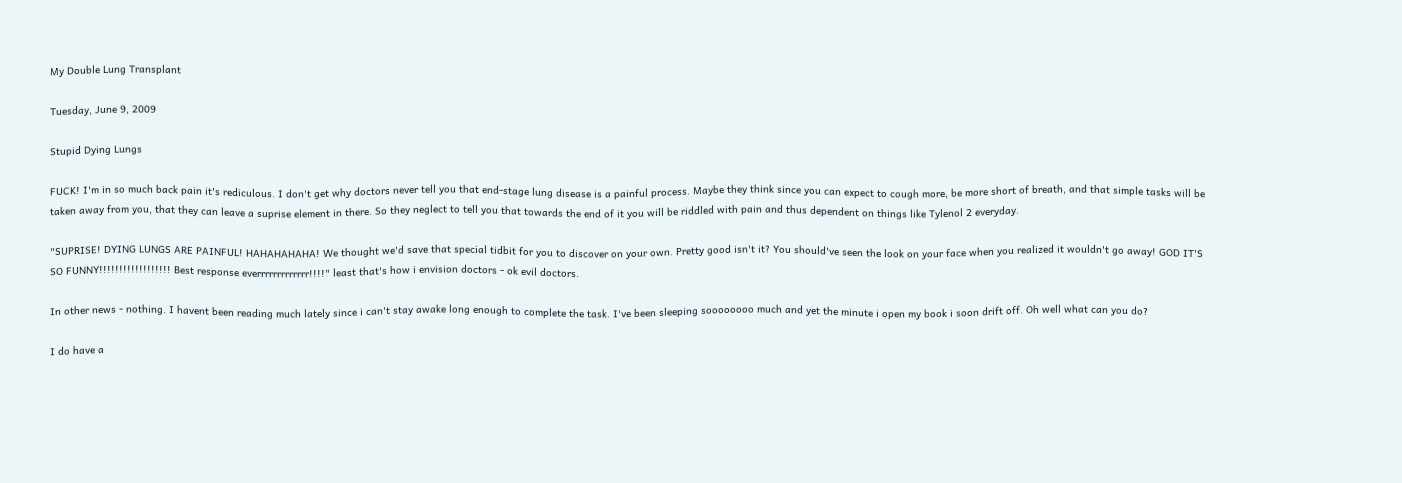My Double Lung Transplant

Tuesday, June 9, 2009

Stupid Dying Lungs

FUCK! I'm in so much back pain it's rediculous. I don't get why doctors never tell you that end-stage lung disease is a painful process. Maybe they think since you can expect to cough more, be more short of breath, and that simple tasks will be taken away from you, that they can leave a suprise element in there. So they neglect to tell you that towards the end of it you will be riddled with pain and thus dependent on things like Tylenol 2 everyday.

"SUPRISE! DYING LUNGS ARE PAINFUL! HAHAHAHAHA! We thought we'd save that special tidbit for you to discover on your own. Pretty good isn't it? You should've seen the look on your face when you realized it wouldn't go away! GOD IT'S SO FUNNY!!!!!!!!!!!!!!!!!! Best response everrrrrrrrrrrrr!!!!" least that's how i envision doctors - ok evil doctors.

In other news - nothing. I havent been reading much lately since i can't stay awake long enough to complete the task. I've been sleeping soooooooo much and yet the minute i open my book i soon drift off. Oh well what can you do?

I do have a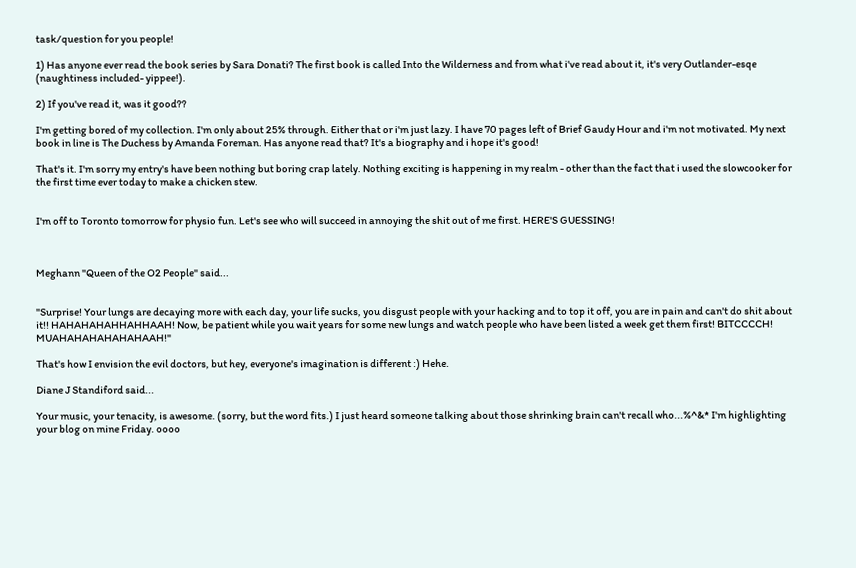task/question for you people!

1) Has anyone ever read the book series by Sara Donati? The first book is called Into the Wilderness and from what i've read about it, it's very Outlander-esqe (naughtiness included- yippee!).

2) If you've read it, was it good??

I'm getting bored of my collection. I'm only about 25% through. Either that or i'm just lazy. I have 70 pages left of Brief Gaudy Hour and i'm not motivated. My next book in line is The Duchess by Amanda Foreman. Has anyone read that? It's a biography and i hope it's good!

That's it. I'm sorry my entry's have been nothing but boring crap lately. Nothing exciting is happening in my realm - other than the fact that i used the slowcooker for the first time ever today to make a chicken stew.


I'm off to Toronto tomorrow for physio fun. Let's see who will succeed in annoying the shit out of me first. HERE'S GUESSING!



Meghann "Queen of the O2 People" said...


"Surprise! Your lungs are decaying more with each day, your life sucks, you disgust people with your hacking and to top it off, you are in pain and can't do shit about it!! HAHAHAHAHHAHHAAH! Now, be patient while you wait years for some new lungs and watch people who have been listed a week get them first! BITCCCCH! MUAHAHAHAHAHAHAAH!"

That's how I envision the evil doctors, but hey, everyone's imagination is different :) Hehe.

Diane J Standiford said...

Your music, your tenacity, is awesome. (sorry, but the word fits.) I just heard someone talking about those shrinking brain can't recall who...%^&* I'm highlighting your blog on mine Friday. oooo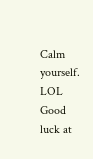Calm yourself. LOL Good luck at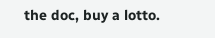the doc, buy a lotto.